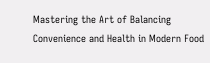Mastering the Art of Balancing Convenience and Health in Modern Food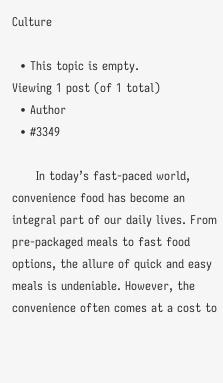Culture

  • This topic is empty.
Viewing 1 post (of 1 total)
  • Author
  • #3349

      In today’s fast-paced world, convenience food has become an integral part of our daily lives. From pre-packaged meals to fast food options, the allure of quick and easy meals is undeniable. However, the convenience often comes at a cost to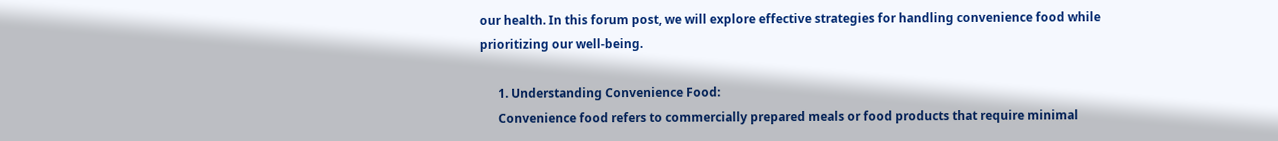our health. In this forum post, we will explore effective strategies for handling convenience food while prioritizing our well-being.

      1. Understanding Convenience Food:
      Convenience food refers to commercially prepared meals or food products that require minimal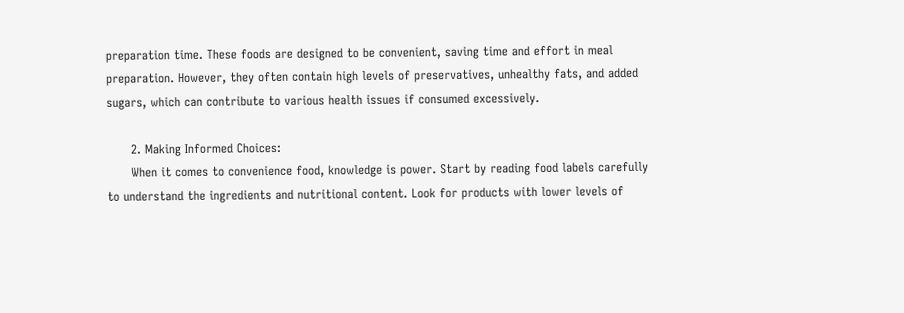preparation time. These foods are designed to be convenient, saving time and effort in meal preparation. However, they often contain high levels of preservatives, unhealthy fats, and added sugars, which can contribute to various health issues if consumed excessively.

      2. Making Informed Choices:
      When it comes to convenience food, knowledge is power. Start by reading food labels carefully to understand the ingredients and nutritional content. Look for products with lower levels of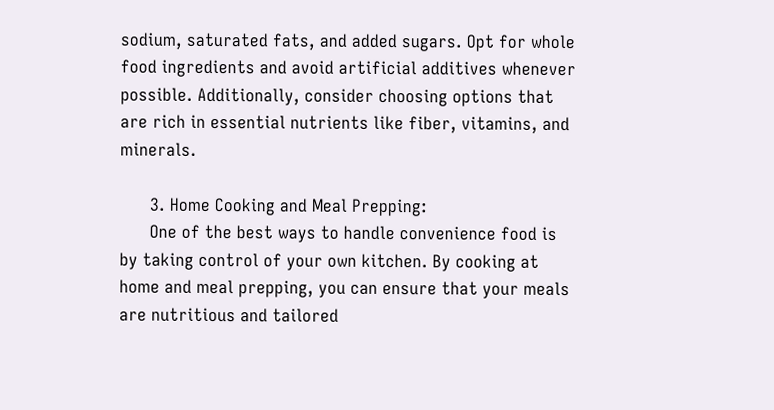sodium, saturated fats, and added sugars. Opt for whole food ingredients and avoid artificial additives whenever possible. Additionally, consider choosing options that are rich in essential nutrients like fiber, vitamins, and minerals.

      3. Home Cooking and Meal Prepping:
      One of the best ways to handle convenience food is by taking control of your own kitchen. By cooking at home and meal prepping, you can ensure that your meals are nutritious and tailored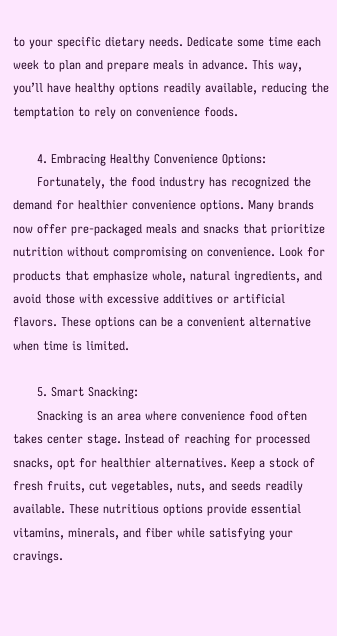to your specific dietary needs. Dedicate some time each week to plan and prepare meals in advance. This way, you’ll have healthy options readily available, reducing the temptation to rely on convenience foods.

      4. Embracing Healthy Convenience Options:
      Fortunately, the food industry has recognized the demand for healthier convenience options. Many brands now offer pre-packaged meals and snacks that prioritize nutrition without compromising on convenience. Look for products that emphasize whole, natural ingredients, and avoid those with excessive additives or artificial flavors. These options can be a convenient alternative when time is limited.

      5. Smart Snacking:
      Snacking is an area where convenience food often takes center stage. Instead of reaching for processed snacks, opt for healthier alternatives. Keep a stock of fresh fruits, cut vegetables, nuts, and seeds readily available. These nutritious options provide essential vitamins, minerals, and fiber while satisfying your cravings.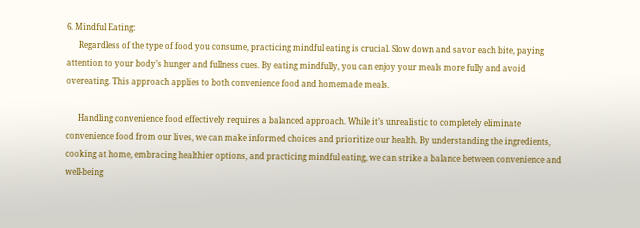6. Mindful Eating:
      Regardless of the type of food you consume, practicing mindful eating is crucial. Slow down and savor each bite, paying attention to your body’s hunger and fullness cues. By eating mindfully, you can enjoy your meals more fully and avoid overeating. This approach applies to both convenience food and homemade meals.

      Handling convenience food effectively requires a balanced approach. While it’s unrealistic to completely eliminate convenience food from our lives, we can make informed choices and prioritize our health. By understanding the ingredients, cooking at home, embracing healthier options, and practicing mindful eating, we can strike a balance between convenience and well-being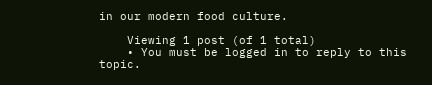in our modern food culture.

    Viewing 1 post (of 1 total)
    • You must be logged in to reply to this topic.